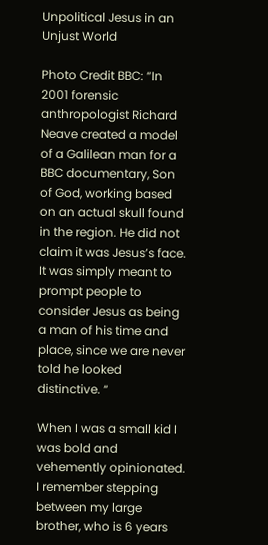Unpolitical Jesus in an Unjust World

Photo Credit BBC: “In 2001 forensic anthropologist Richard Neave created a model of a Galilean man for a BBC documentary, Son of God, working based on an actual skull found in the region. He did not claim it was Jesus’s face. It was simply meant to prompt people to consider Jesus as being a man of his time and place, since we are never told he looked distinctive. “

When I was a small kid I was bold and vehemently opinionated. I remember stepping between my large brother, who is 6 years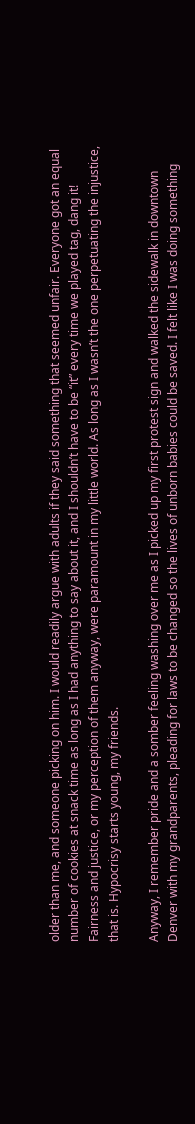older than me, and someone picking on him. I would readily argue with adults if they said something that seemed unfair. Everyone got an equal number of cookies at snack time as long as I had anything to say about it, and I shouldn’t have to be “it” every time we played tag, dang it! Fairness and justice, or my perception of them anyway, were paramount in my little world. As long as I wasn’t the one perpetuating the injustice, that is. Hypocrisy starts young, my friends.

Anyway, I remember pride and a somber feeling washing over me as I picked up my first protest sign and walked the sidewalk in downtown Denver with my grandparents, pleading for laws to be changed so the lives of unborn babies could be saved. I felt like I was doing something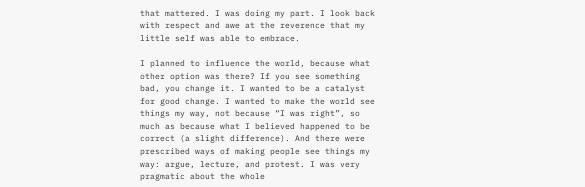that mattered. I was doing my part. I look back with respect and awe at the reverence that my little self was able to embrace.

I planned to influence the world, because what other option was there? If you see something bad, you change it. I wanted to be a catalyst for good change. I wanted to make the world see things my way, not because “I was right”, so much as because what I believed happened to be correct (a slight difference). And there were prescribed ways of making people see things my way: argue, lecture, and protest. I was very pragmatic about the whole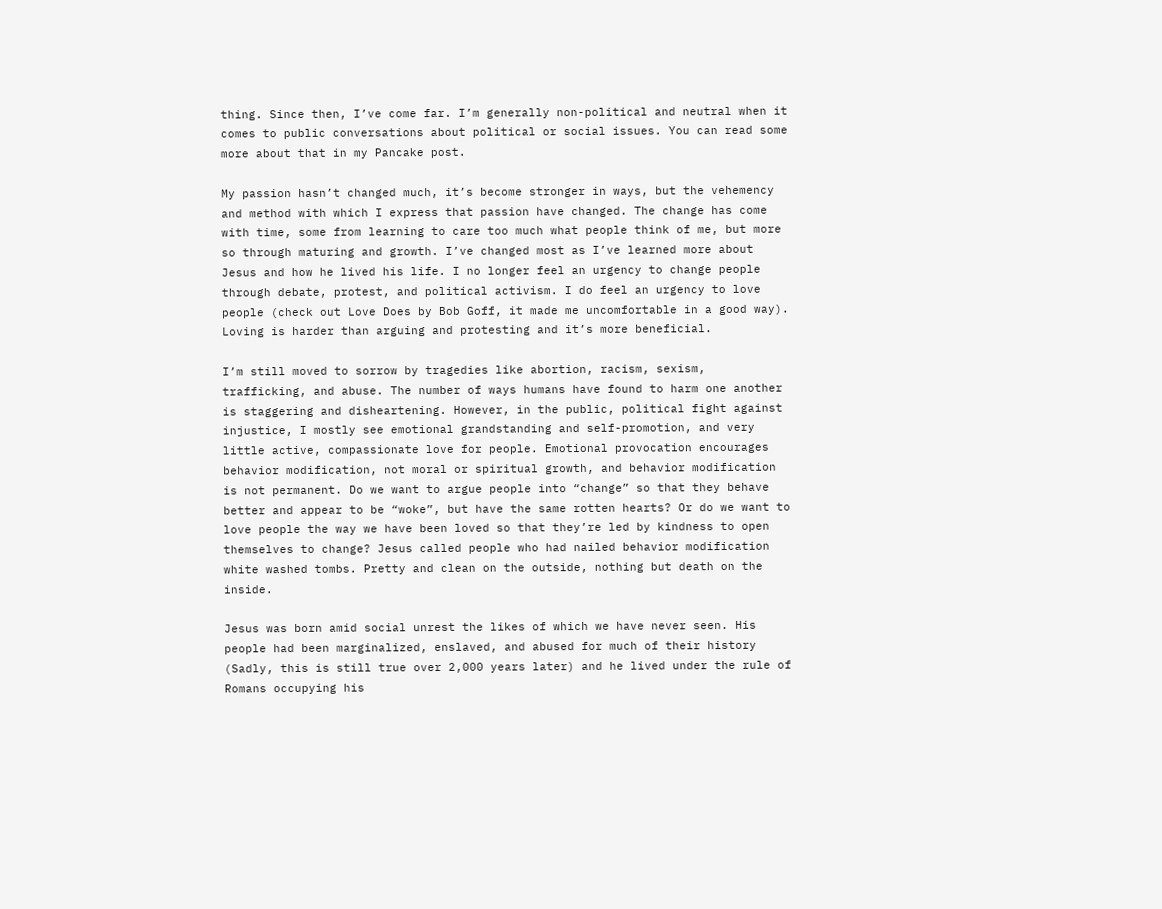thing. Since then, I’ve come far. I’m generally non-political and neutral when it comes to public conversations about political or social issues. You can read some more about that in my Pancake post.

My passion hasn’t changed much, it’s become stronger in ways, but the vehemency and method with which I express that passion have changed. The change has come with time, some from learning to care too much what people think of me, but more so through maturing and growth. I’ve changed most as I’ve learned more about Jesus and how he lived his life. I no longer feel an urgency to change people through debate, protest, and political activism. I do feel an urgency to love people (check out Love Does by Bob Goff, it made me uncomfortable in a good way). Loving is harder than arguing and protesting and it’s more beneficial.

I’m still moved to sorrow by tragedies like abortion, racism, sexism, trafficking, and abuse. The number of ways humans have found to harm one another is staggering and disheartening. However, in the public, political fight against injustice, I mostly see emotional grandstanding and self-promotion, and very little active, compassionate love for people. Emotional provocation encourages behavior modification, not moral or spiritual growth, and behavior modification is not permanent. Do we want to argue people into “change” so that they behave better and appear to be “woke”, but have the same rotten hearts? Or do we want to love people the way we have been loved so that they’re led by kindness to open themselves to change? Jesus called people who had nailed behavior modification white washed tombs. Pretty and clean on the outside, nothing but death on the inside.

Jesus was born amid social unrest the likes of which we have never seen. His people had been marginalized, enslaved, and abused for much of their history (Sadly, this is still true over 2,000 years later) and he lived under the rule of Romans occupying his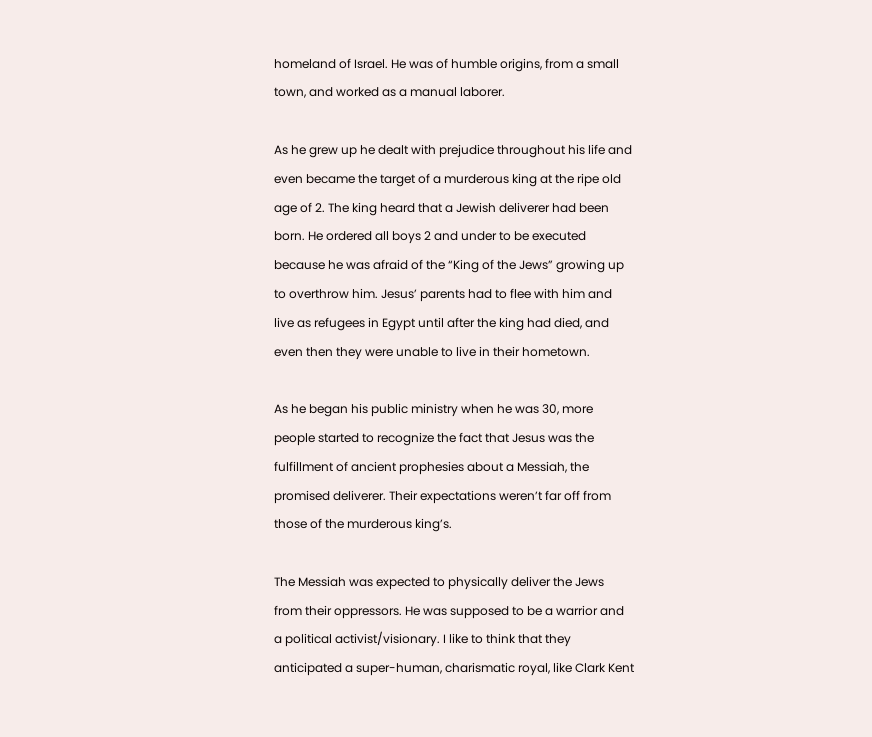homeland of Israel. He was of humble origins, from a small town, and worked as a manual laborer.

As he grew up he dealt with prejudice throughout his life and even became the target of a murderous king at the ripe old age of 2. The king heard that a Jewish deliverer had been born. He ordered all boys 2 and under to be executed because he was afraid of the “King of the Jews” growing up to overthrow him. Jesus’ parents had to flee with him and live as refugees in Egypt until after the king had died, and even then they were unable to live in their hometown.

As he began his public ministry when he was 30, more people started to recognize the fact that Jesus was the fulfillment of ancient prophesies about a Messiah, the promised deliverer. Their expectations weren’t far off from those of the murderous king’s.

The Messiah was expected to physically deliver the Jews from their oppressors. He was supposed to be a warrior and a political activist/visionary. I like to think that they anticipated a super-human, charismatic royal, like Clark Kent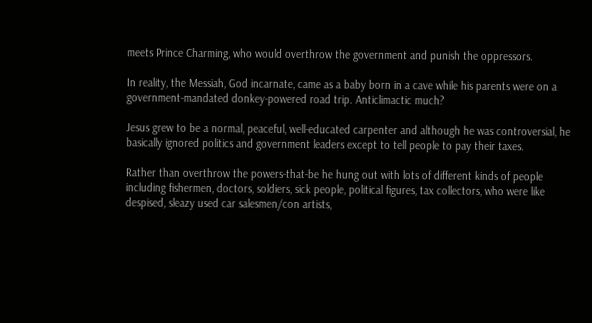meets Prince Charming, who would overthrow the government and punish the oppressors.

In reality, the Messiah, God incarnate, came as a baby born in a cave while his parents were on a government-mandated donkey-powered road trip. Anticlimactic much?

Jesus grew to be a normal, peaceful, well-educated carpenter and although he was controversial, he basically ignored politics and government leaders except to tell people to pay their taxes.

Rather than overthrow the powers-that-be he hung out with lots of different kinds of people including fishermen, doctors, soldiers, sick people, political figures, tax collectors, who were like despised, sleazy used car salesmen/con artists,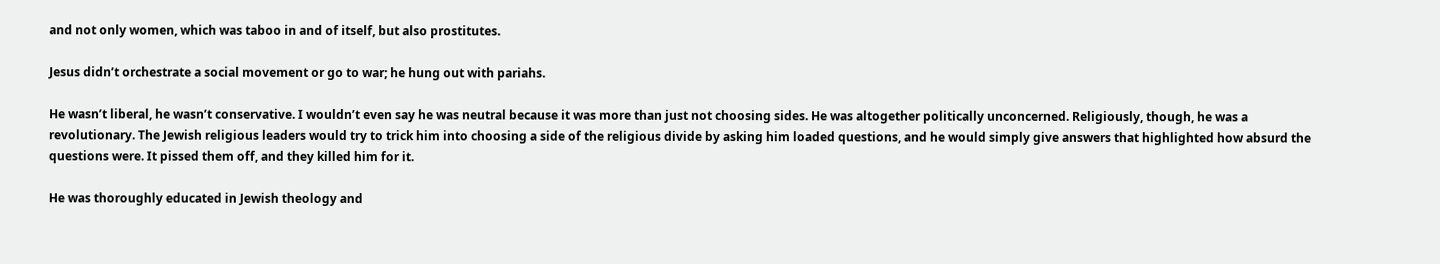and not only women, which was taboo in and of itself, but also prostitutes.

Jesus didn’t orchestrate a social movement or go to war; he hung out with pariahs.

He wasn’t liberal, he wasn’t conservative. I wouldn’t even say he was neutral because it was more than just not choosing sides. He was altogether politically unconcerned. Religiously, though, he was a revolutionary. The Jewish religious leaders would try to trick him into choosing a side of the religious divide by asking him loaded questions, and he would simply give answers that highlighted how absurd the questions were. It pissed them off, and they killed him for it.

He was thoroughly educated in Jewish theology and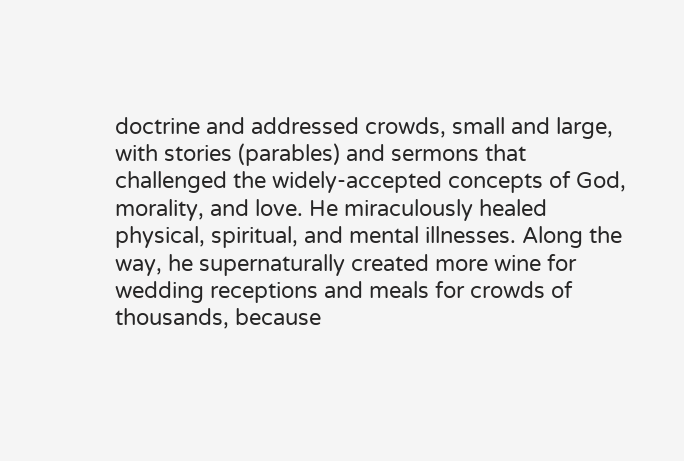doctrine and addressed crowds, small and large, with stories (parables) and sermons that challenged the widely-accepted concepts of God, morality, and love. He miraculously healed physical, spiritual, and mental illnesses. Along the way, he supernaturally created more wine for wedding receptions and meals for crowds of thousands, because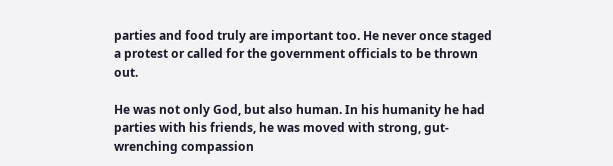parties and food truly are important too. He never once staged a protest or called for the government officials to be thrown out.

He was not only God, but also human. In his humanity he had parties with his friends, he was moved with strong, gut-wrenching compassion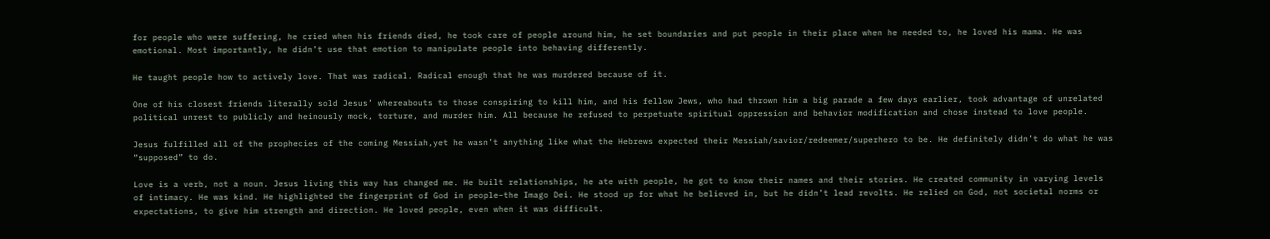for people who were suffering, he cried when his friends died, he took care of people around him, he set boundaries and put people in their place when he needed to, he loved his mama. He was emotional. Most importantly, he didn’t use that emotion to manipulate people into behaving differently.

He taught people how to actively love. That was radical. Radical enough that he was murdered because of it.

One of his closest friends literally sold Jesus’ whereabouts to those conspiring to kill him, and his fellow Jews, who had thrown him a big parade a few days earlier, took advantage of unrelated political unrest to publicly and heinously mock, torture, and murder him. All because he refused to perpetuate spiritual oppression and behavior modification and chose instead to love people.

Jesus fulfilled all of the prophecies of the coming Messiah,yet he wasn’t anything like what the Hebrews expected their Messiah/savior/redeemer/superhero to be. He definitely didn’t do what he was “supposed” to do.

Love is a verb, not a noun. Jesus living this way has changed me. He built relationships, he ate with people, he got to know their names and their stories. He created community in varying levels of intimacy. He was kind. He highlighted the fingerprint of God in people–the Imago Dei. He stood up for what he believed in, but he didn’t lead revolts. He relied on God, not societal norms or expectations, to give him strength and direction. He loved people, even when it was difficult.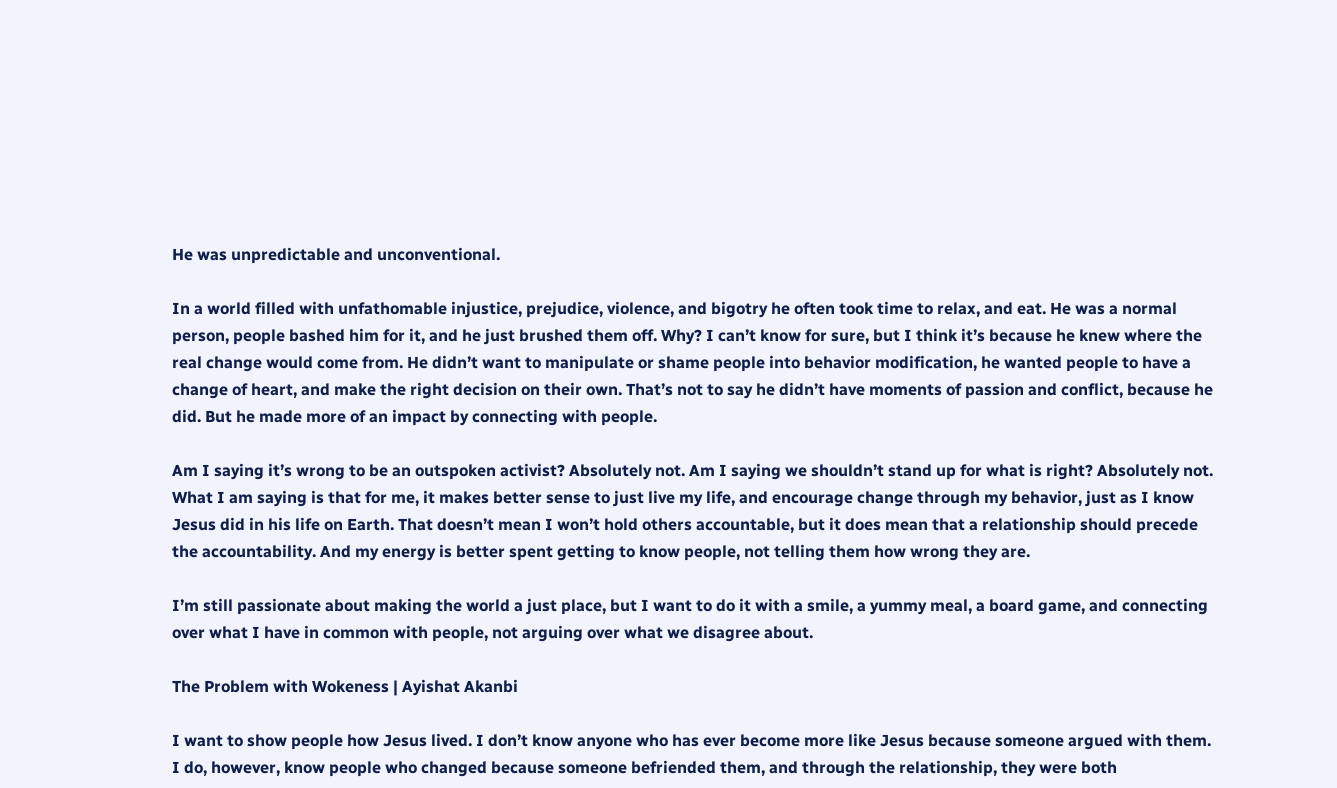He was unpredictable and unconventional.

In a world filled with unfathomable injustice, prejudice, violence, and bigotry he often took time to relax, and eat. He was a normal person, people bashed him for it, and he just brushed them off. Why? I can’t know for sure, but I think it’s because he knew where the real change would come from. He didn’t want to manipulate or shame people into behavior modification, he wanted people to have a change of heart, and make the right decision on their own. That’s not to say he didn’t have moments of passion and conflict, because he did. But he made more of an impact by connecting with people.

Am I saying it’s wrong to be an outspoken activist? Absolutely not. Am I saying we shouldn’t stand up for what is right? Absolutely not. What I am saying is that for me, it makes better sense to just live my life, and encourage change through my behavior, just as I know Jesus did in his life on Earth. That doesn’t mean I won’t hold others accountable, but it does mean that a relationship should precede the accountability. And my energy is better spent getting to know people, not telling them how wrong they are.

I’m still passionate about making the world a just place, but I want to do it with a smile, a yummy meal, a board game, and connecting over what I have in common with people, not arguing over what we disagree about.

The Problem with Wokeness | Ayishat Akanbi

I want to show people how Jesus lived. I don’t know anyone who has ever become more like Jesus because someone argued with them. I do, however, know people who changed because someone befriended them, and through the relationship, they were both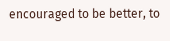encouraged to be better, to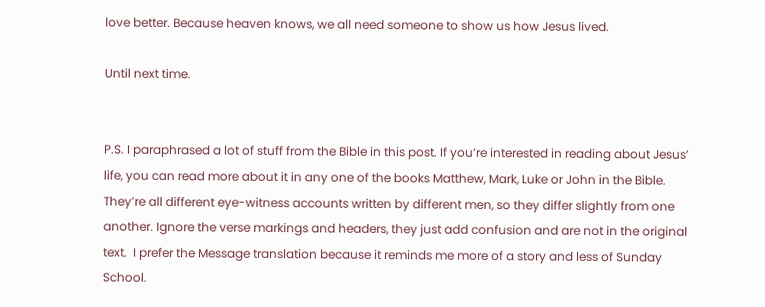love better. Because heaven knows, we all need someone to show us how Jesus lived.

Until next time.


P.S. I paraphrased a lot of stuff from the Bible in this post. If you’re interested in reading about Jesus’ life, you can read more about it in any one of the books Matthew, Mark, Luke or John in the Bible. They’re all different eye-witness accounts written by different men, so they differ slightly from one another. Ignore the verse markings and headers, they just add confusion and are not in the original text.  I prefer the Message translation because it reminds me more of a story and less of Sunday School.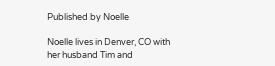Published by Noelle

Noelle lives in Denver, CO with her husband Tim and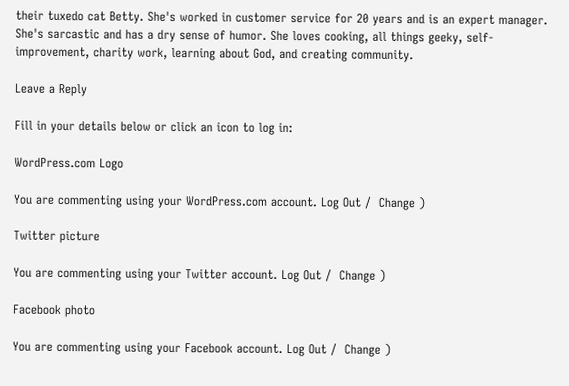their tuxedo cat Betty. She's worked in customer service for 20 years and is an expert manager. She's sarcastic and has a dry sense of humor. She loves cooking, all things geeky, self-improvement, charity work, learning about God, and creating community.

Leave a Reply

Fill in your details below or click an icon to log in:

WordPress.com Logo

You are commenting using your WordPress.com account. Log Out /  Change )

Twitter picture

You are commenting using your Twitter account. Log Out /  Change )

Facebook photo

You are commenting using your Facebook account. Log Out /  Change )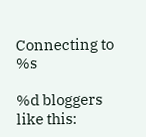Connecting to %s

%d bloggers like this: